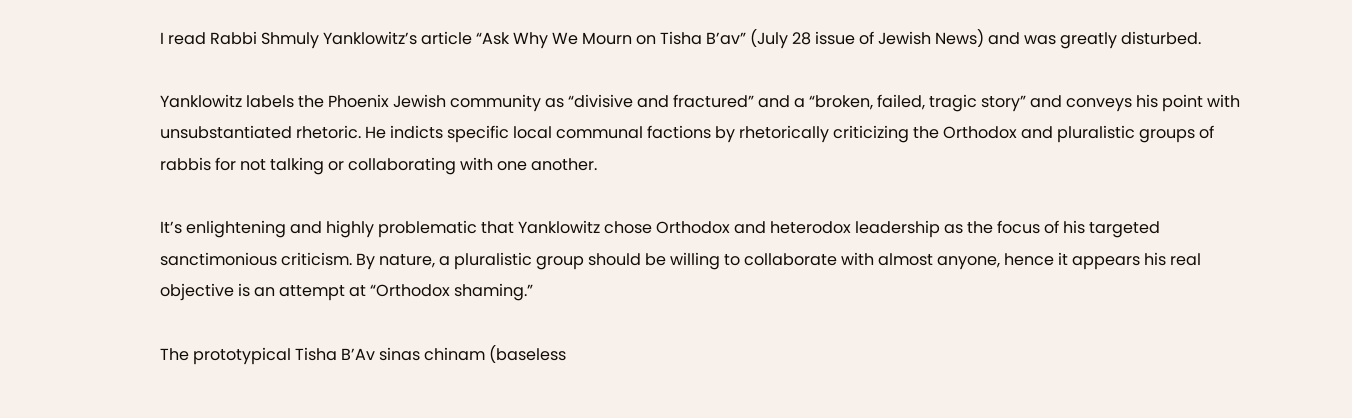I read Rabbi Shmuly Yanklowitz’s article “Ask Why We Mourn on Tisha B’av” (July 28 issue of Jewish News) and was greatly disturbed.

Yanklowitz labels the Phoenix Jewish community as “divisive and fractured” and a “broken, failed, tragic story” and conveys his point with unsubstantiated rhetoric. He indicts specific local communal factions by rhetorically criticizing the Orthodox and pluralistic groups of rabbis for not talking or collaborating with one another.

It’s enlightening and highly problematic that Yanklowitz chose Orthodox and heterodox leadership as the focus of his targeted sanctimonious criticism. By nature, a pluralistic group should be willing to collaborate with almost anyone, hence it appears his real objective is an attempt at “Orthodox shaming.”

The prototypical Tisha B’Av sinas chinam (baseless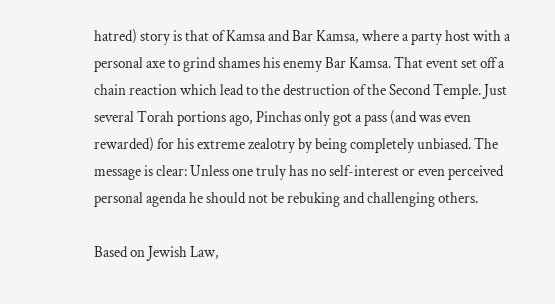hatred) story is that of Kamsa and Bar Kamsa, where a party host with a personal axe to grind shames his enemy Bar Kamsa. That event set off a chain reaction which lead to the destruction of the Second Temple. Just several Torah portions ago, Pinchas only got a pass (and was even rewarded) for his extreme zealotry by being completely unbiased. The message is clear: Unless one truly has no self-interest or even perceived personal agenda he should not be rebuking and challenging others.

Based on Jewish Law,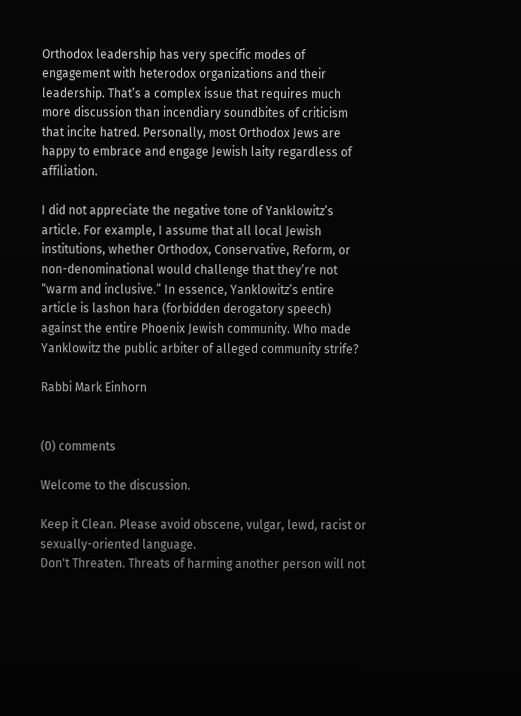Orthodox leadership has very specific modes of engagement with heterodox organizations and their leadership. That’s a complex issue that requires much more discussion than incendiary soundbites of criticism that incite hatred. Personally, most Orthodox Jews are happy to embrace and engage Jewish laity regardless of affiliation.

I did not appreciate the negative tone of Yanklowitz’s article. For example, I assume that all local Jewish institutions, whether Orthodox, Conservative, Reform, or non-denominational would challenge that they’re not “warm and inclusive.” In essence, Yanklowitz’s entire article is lashon hara (forbidden derogatory speech) against the entire Phoenix Jewish community. Who made Yanklowitz the public arbiter of alleged community strife?

Rabbi Mark Einhorn


(0) comments

Welcome to the discussion.

Keep it Clean. Please avoid obscene, vulgar, lewd, racist or sexually-oriented language.
Don't Threaten. Threats of harming another person will not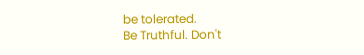be tolerated.
Be Truthful. Don't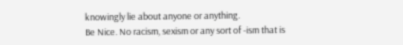knowingly lie about anyone or anything.
Be Nice. No racism, sexism or any sort of -ism that is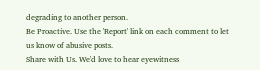degrading to another person.
Be Proactive. Use the 'Report' link on each comment to let us know of abusive posts.
Share with Us. We'd love to hear eyewitness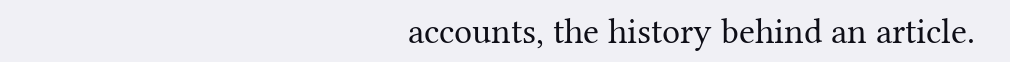accounts, the history behind an article.